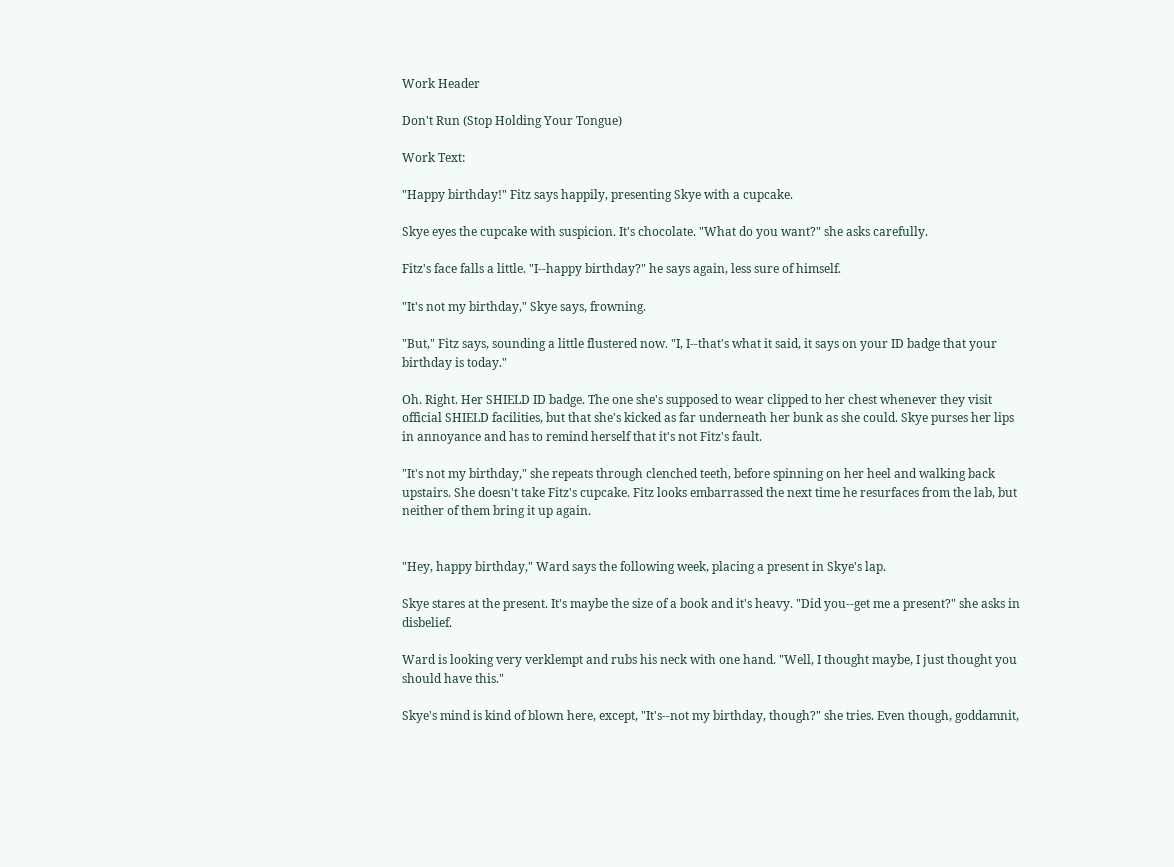Work Header

Don't Run (Stop Holding Your Tongue)

Work Text:

"Happy birthday!" Fitz says happily, presenting Skye with a cupcake.

Skye eyes the cupcake with suspicion. It's chocolate. "What do you want?" she asks carefully.

Fitz's face falls a little. "I--happy birthday?" he says again, less sure of himself.

"It's not my birthday," Skye says, frowning.

"But," Fitz says, sounding a little flustered now. "I, I--that's what it said, it says on your ID badge that your birthday is today."

Oh. Right. Her SHIELD ID badge. The one she's supposed to wear clipped to her chest whenever they visit official SHIELD facilities, but that she's kicked as far underneath her bunk as she could. Skye purses her lips in annoyance and has to remind herself that it's not Fitz's fault.

"It's not my birthday," she repeats through clenched teeth, before spinning on her heel and walking back upstairs. She doesn't take Fitz's cupcake. Fitz looks embarrassed the next time he resurfaces from the lab, but neither of them bring it up again.


"Hey, happy birthday," Ward says the following week, placing a present in Skye's lap.

Skye stares at the present. It's maybe the size of a book and it's heavy. "Did you--get me a present?" she asks in disbelief.

Ward is looking very verklempt and rubs his neck with one hand. "Well, I thought maybe, I just thought you should have this."

Skye's mind is kind of blown here, except, "It's--not my birthday, though?" she tries. Even though, goddamnit,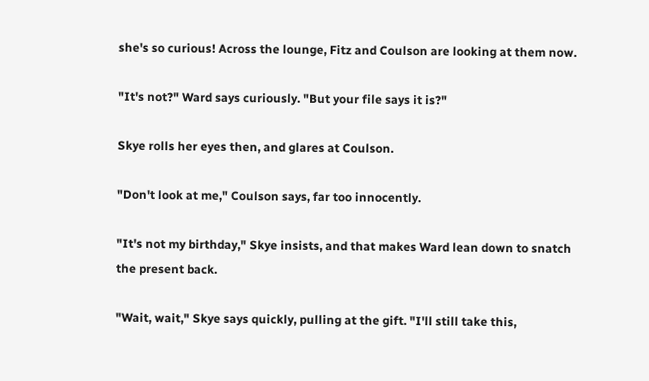she's so curious! Across the lounge, Fitz and Coulson are looking at them now.

"It's not?" Ward says curiously. "But your file says it is?"

Skye rolls her eyes then, and glares at Coulson.

"Don't look at me," Coulson says, far too innocently.

"It's not my birthday," Skye insists, and that makes Ward lean down to snatch the present back.

"Wait, wait," Skye says quickly, pulling at the gift. "I'll still take this,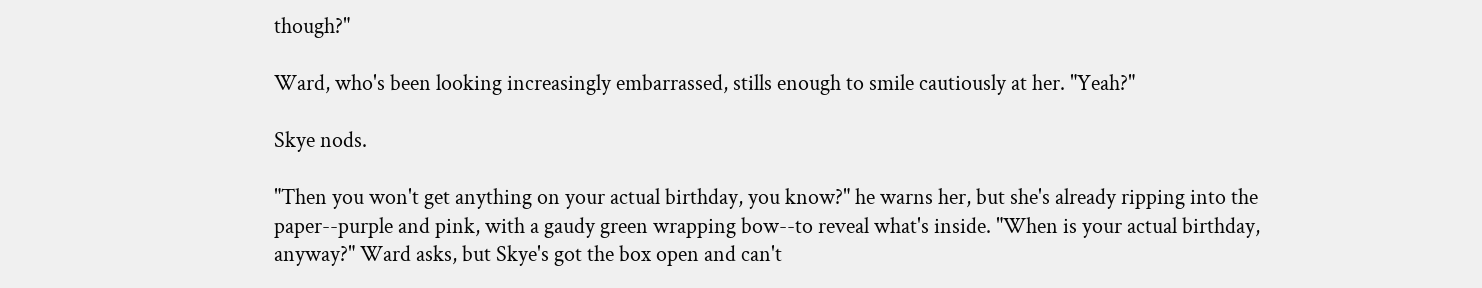though?"

Ward, who's been looking increasingly embarrassed, stills enough to smile cautiously at her. "Yeah?"

Skye nods.

"Then you won't get anything on your actual birthday, you know?" he warns her, but she's already ripping into the paper--purple and pink, with a gaudy green wrapping bow--to reveal what's inside. "When is your actual birthday, anyway?" Ward asks, but Skye's got the box open and can't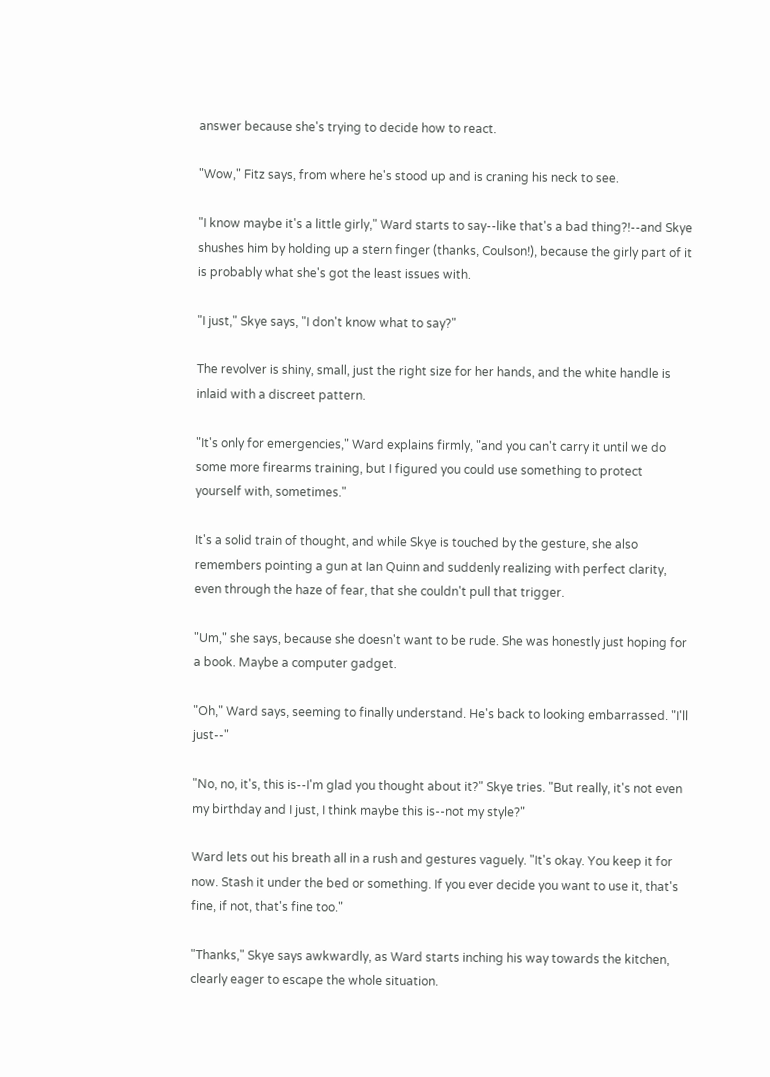answer because she's trying to decide how to react.

"Wow," Fitz says, from where he's stood up and is craning his neck to see.

"I know maybe it's a little girly," Ward starts to say--like that's a bad thing?!--and Skye shushes him by holding up a stern finger (thanks, Coulson!), because the girly part of it is probably what she's got the least issues with.

"I just," Skye says, "I don't know what to say?"

The revolver is shiny, small, just the right size for her hands, and the white handle is inlaid with a discreet pattern.

"It's only for emergencies," Ward explains firmly, "and you can't carry it until we do some more firearms training, but I figured you could use something to protect yourself with, sometimes."

It's a solid train of thought, and while Skye is touched by the gesture, she also remembers pointing a gun at Ian Quinn and suddenly realizing with perfect clarity, even through the haze of fear, that she couldn't pull that trigger.

"Um," she says, because she doesn't want to be rude. She was honestly just hoping for a book. Maybe a computer gadget.

"Oh," Ward says, seeming to finally understand. He's back to looking embarrassed. "I'll just--"

"No, no, it's, this is--I'm glad you thought about it?" Skye tries. "But really, it's not even my birthday and I just, I think maybe this is--not my style?"

Ward lets out his breath all in a rush and gestures vaguely. "It's okay. You keep it for now. Stash it under the bed or something. If you ever decide you want to use it, that's fine, if not, that's fine too."

"Thanks," Skye says awkwardly, as Ward starts inching his way towards the kitchen, clearly eager to escape the whole situation.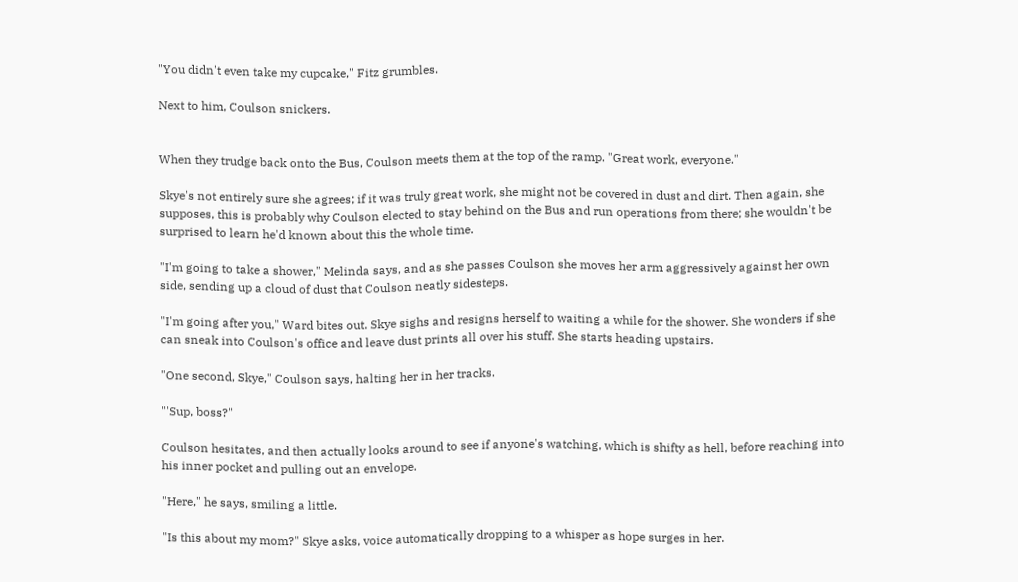"You didn't even take my cupcake," Fitz grumbles.

Next to him, Coulson snickers.


When they trudge back onto the Bus, Coulson meets them at the top of the ramp. "Great work, everyone."

Skye's not entirely sure she agrees; if it was truly great work, she might not be covered in dust and dirt. Then again, she supposes, this is probably why Coulson elected to stay behind on the Bus and run operations from there; she wouldn't be surprised to learn he'd known about this the whole time.

"I'm going to take a shower," Melinda says, and as she passes Coulson she moves her arm aggressively against her own side, sending up a cloud of dust that Coulson neatly sidesteps.

"I'm going after you," Ward bites out. Skye sighs and resigns herself to waiting a while for the shower. She wonders if she can sneak into Coulson's office and leave dust prints all over his stuff. She starts heading upstairs.

"One second, Skye," Coulson says, halting her in her tracks.

"'Sup, boss?"

Coulson hesitates, and then actually looks around to see if anyone's watching, which is shifty as hell, before reaching into his inner pocket and pulling out an envelope.

"Here," he says, smiling a little.

"Is this about my mom?" Skye asks, voice automatically dropping to a whisper as hope surges in her.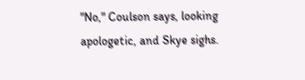"No," Coulson says, looking apologetic, and Skye sighs.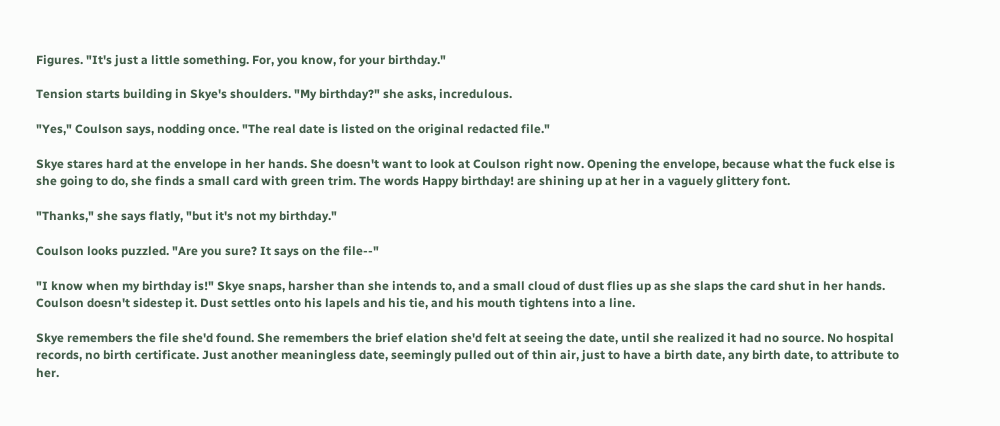Figures. "It's just a little something. For, you know, for your birthday."

Tension starts building in Skye's shoulders. "My birthday?" she asks, incredulous.

"Yes," Coulson says, nodding once. "The real date is listed on the original redacted file."

Skye stares hard at the envelope in her hands. She doesn't want to look at Coulson right now. Opening the envelope, because what the fuck else is she going to do, she finds a small card with green trim. The words Happy birthday! are shining up at her in a vaguely glittery font.

"Thanks," she says flatly, "but it's not my birthday."

Coulson looks puzzled. "Are you sure? It says on the file--"

"I know when my birthday is!" Skye snaps, harsher than she intends to, and a small cloud of dust flies up as she slaps the card shut in her hands. Coulson doesn't sidestep it. Dust settles onto his lapels and his tie, and his mouth tightens into a line.

Skye remembers the file she'd found. She remembers the brief elation she'd felt at seeing the date, until she realized it had no source. No hospital records, no birth certificate. Just another meaningless date, seemingly pulled out of thin air, just to have a birth date, any birth date, to attribute to her.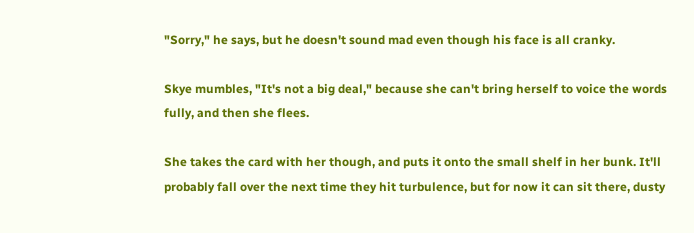"Sorry," he says, but he doesn't sound mad even though his face is all cranky.

Skye mumbles, "It's not a big deal," because she can't bring herself to voice the words fully, and then she flees.

She takes the card with her though, and puts it onto the small shelf in her bunk. It'll probably fall over the next time they hit turbulence, but for now it can sit there, dusty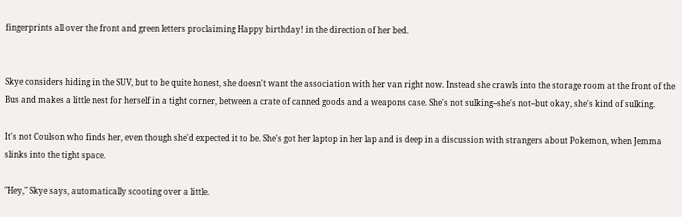fingerprints all over the front and green letters proclaiming Happy birthday! in the direction of her bed.


Skye considers hiding in the SUV, but to be quite honest, she doesn't want the association with her van right now. Instead she crawls into the storage room at the front of the Bus and makes a little nest for herself in a tight corner, between a crate of canned goods and a weapons case. She's not sulking--she's not--but okay, she's kind of sulking.

It's not Coulson who finds her, even though she'd expected it to be. She's got her laptop in her lap and is deep in a discussion with strangers about Pokemon, when Jemma slinks into the tight space.

"Hey," Skye says, automatically scooting over a little.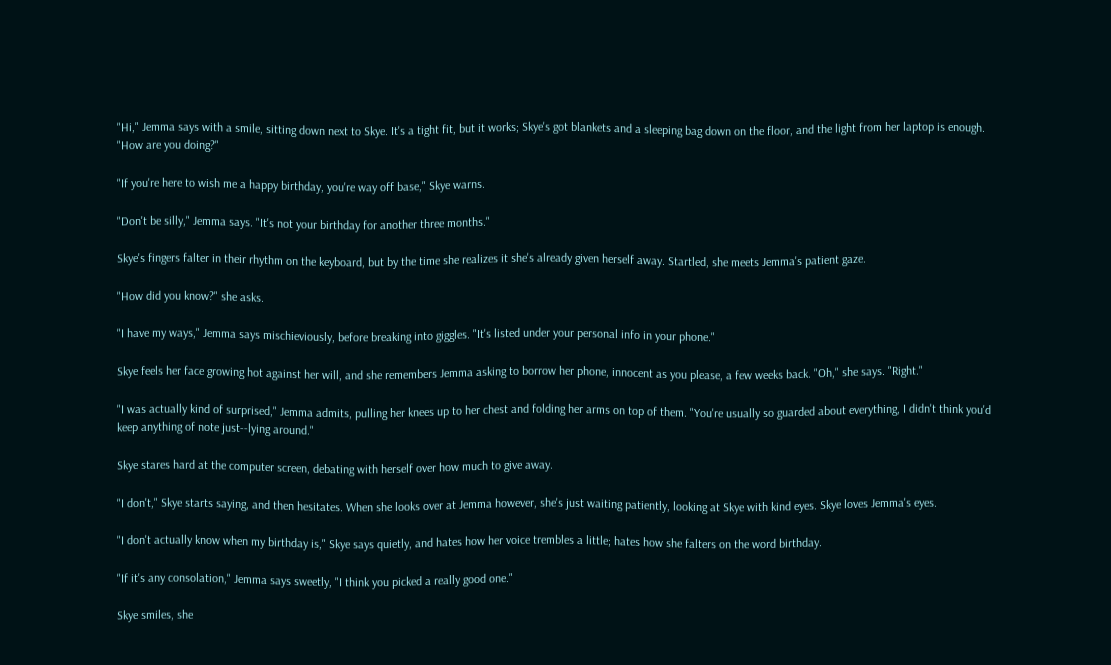"Hi," Jemma says with a smile, sitting down next to Skye. It's a tight fit, but it works; Skye's got blankets and a sleeping bag down on the floor, and the light from her laptop is enough. "How are you doing?"

"If you're here to wish me a happy birthday, you're way off base," Skye warns.

"Don't be silly," Jemma says. "It's not your birthday for another three months."

Skye's fingers falter in their rhythm on the keyboard, but by the time she realizes it she's already given herself away. Startled, she meets Jemma's patient gaze.

"How did you know?" she asks.

"I have my ways," Jemma says mischieviously, before breaking into giggles. "It's listed under your personal info in your phone."

Skye feels her face growing hot against her will, and she remembers Jemma asking to borrow her phone, innocent as you please, a few weeks back. "Oh," she says. "Right."

"I was actually kind of surprised," Jemma admits, pulling her knees up to her chest and folding her arms on top of them. "You're usually so guarded about everything, I didn't think you'd keep anything of note just--lying around."

Skye stares hard at the computer screen, debating with herself over how much to give away.

"I don't," Skye starts saying, and then hesitates. When she looks over at Jemma however, she's just waiting patiently, looking at Skye with kind eyes. Skye loves Jemma's eyes.

"I don't actually know when my birthday is," Skye says quietly, and hates how her voice trembles a little; hates how she falters on the word birthday.

"If it's any consolation," Jemma says sweetly, "I think you picked a really good one."

Skye smiles, she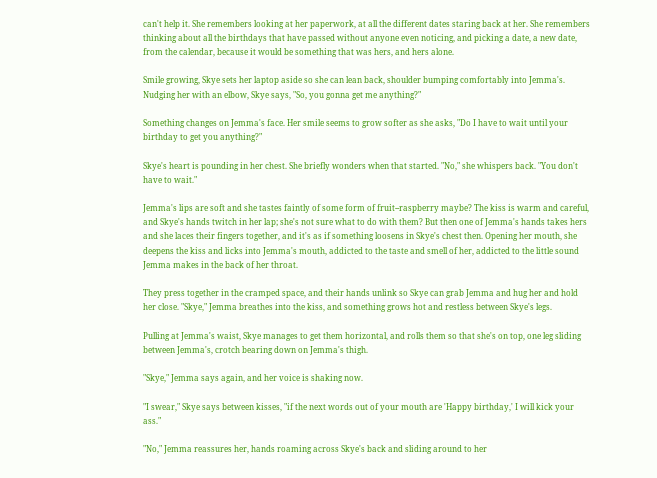can't help it. She remembers looking at her paperwork, at all the different dates staring back at her. She remembers thinking about all the birthdays that have passed without anyone even noticing, and picking a date, a new date, from the calendar, because it would be something that was hers, and hers alone.

Smile growing, Skye sets her laptop aside so she can lean back, shoulder bumping comfortably into Jemma's. Nudging her with an elbow, Skye says, "So, you gonna get me anything?"

Something changes on Jemma's face. Her smile seems to grow softer as she asks, "Do I have to wait until your birthday to get you anything?"

Skye's heart is pounding in her chest. She briefly wonders when that started. "No," she whispers back. "You don't have to wait."

Jemma's lips are soft and she tastes faintly of some form of fruit--raspberry maybe? The kiss is warm and careful, and Skye's hands twitch in her lap; she's not sure what to do with them? But then one of Jemma's hands takes hers and she laces their fingers together, and it's as if something loosens in Skye's chest then. Opening her mouth, she deepens the kiss and licks into Jemma's mouth, addicted to the taste and smell of her, addicted to the little sound Jemma makes in the back of her throat.

They press together in the cramped space, and their hands unlink so Skye can grab Jemma and hug her and hold her close. "Skye," Jemma breathes into the kiss, and something grows hot and restless between Skye's legs.

Pulling at Jemma's waist, Skye manages to get them horizontal, and rolls them so that she's on top, one leg sliding between Jemma's, crotch bearing down on Jemma's thigh.

"Skye," Jemma says again, and her voice is shaking now.

"I swear," Skye says between kisses, "if the next words out of your mouth are 'Happy birthday,' I will kick your ass."

"No," Jemma reassures her, hands roaming across Skye's back and sliding around to her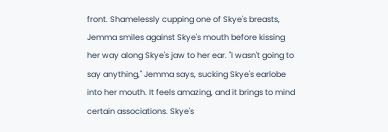front. Shamelessly cupping one of Skye's breasts, Jemma smiles against Skye's mouth before kissing her way along Skye's jaw to her ear. "I wasn't going to say anything," Jemma says, sucking Skye's earlobe into her mouth. It feels amazing, and it brings to mind certain associations. Skye's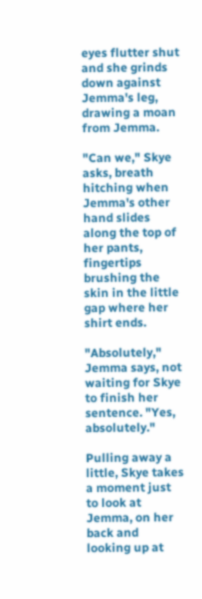eyes flutter shut and she grinds down against Jemma's leg, drawing a moan from Jemma.

"Can we," Skye asks, breath hitching when Jemma's other hand slides along the top of her pants, fingertips brushing the skin in the little gap where her shirt ends.

"Absolutely," Jemma says, not waiting for Skye to finish her sentence. "Yes, absolutely."

Pulling away a little, Skye takes a moment just to look at Jemma, on her back and looking up at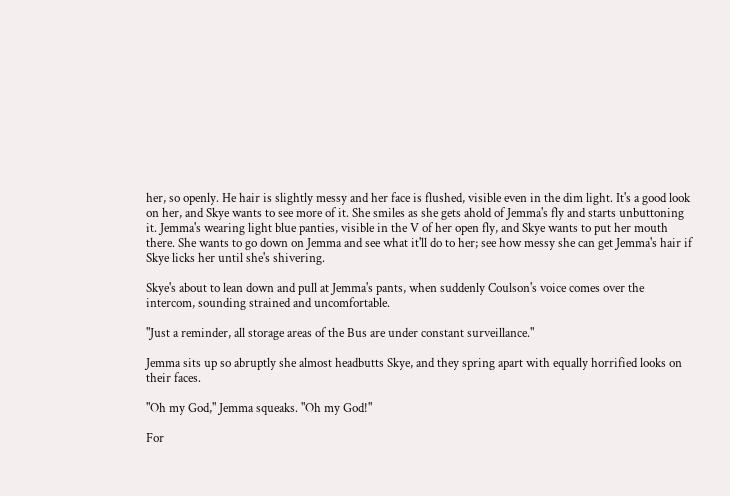her, so openly. He hair is slightly messy and her face is flushed, visible even in the dim light. It's a good look on her, and Skye wants to see more of it. She smiles as she gets ahold of Jemma's fly and starts unbuttoning it. Jemma's wearing light blue panties, visible in the V of her open fly, and Skye wants to put her mouth there. She wants to go down on Jemma and see what it'll do to her; see how messy she can get Jemma's hair if Skye licks her until she's shivering.

Skye's about to lean down and pull at Jemma's pants, when suddenly Coulson's voice comes over the intercom, sounding strained and uncomfortable.

"Just a reminder, all storage areas of the Bus are under constant surveillance."

Jemma sits up so abruptly she almost headbutts Skye, and they spring apart with equally horrified looks on their faces.

"Oh my God," Jemma squeaks. "Oh my God!"

For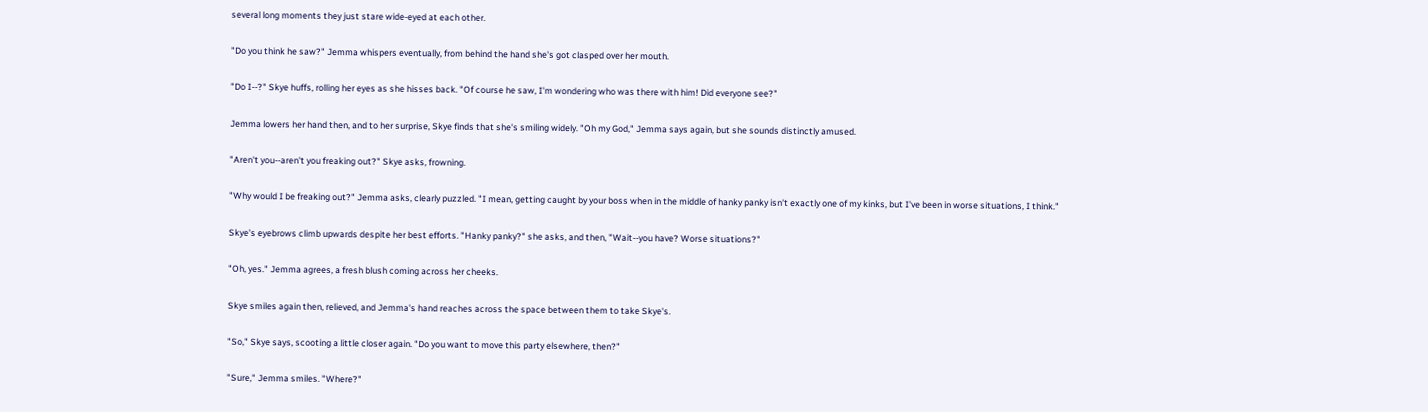several long moments they just stare wide-eyed at each other.

"Do you think he saw?" Jemma whispers eventually, from behind the hand she's got clasped over her mouth.

"Do I--?" Skye huffs, rolling her eyes as she hisses back. "Of course he saw, I'm wondering who was there with him! Did everyone see?"

Jemma lowers her hand then, and to her surprise, Skye finds that she's smiling widely. "Oh my God," Jemma says again, but she sounds distinctly amused.

"Aren't you--aren't you freaking out?" Skye asks, frowning.

"Why would I be freaking out?" Jemma asks, clearly puzzled. "I mean, getting caught by your boss when in the middle of hanky panky isn't exactly one of my kinks, but I've been in worse situations, I think."

Skye's eyebrows climb upwards despite her best efforts. "Hanky panky?" she asks, and then, "Wait--you have? Worse situations?"

"Oh, yes." Jemma agrees, a fresh blush coming across her cheeks.

Skye smiles again then, relieved, and Jemma's hand reaches across the space between them to take Skye's.

"So," Skye says, scooting a little closer again. "Do you want to move this party elsewhere, then?"

"Sure," Jemma smiles. "Where?"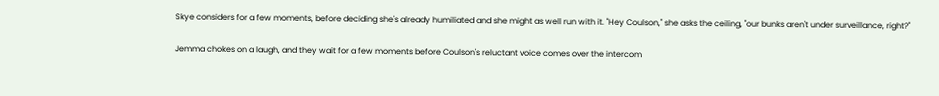Skye considers for a few moments, before deciding she's already humiliated and she might as well run with it. "Hey Coulson," she asks the ceiling, "our bunks aren't under surveillance, right?"

Jemma chokes on a laugh, and they wait for a few moments before Coulson's reluctant voice comes over the intercom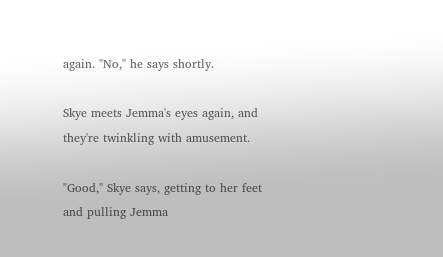again. "No," he says shortly.

Skye meets Jemma's eyes again, and they're twinkling with amusement.

"Good," Skye says, getting to her feet and pulling Jemma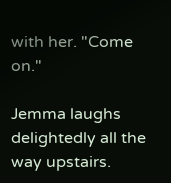with her. "Come on."

Jemma laughs delightedly all the way upstairs.